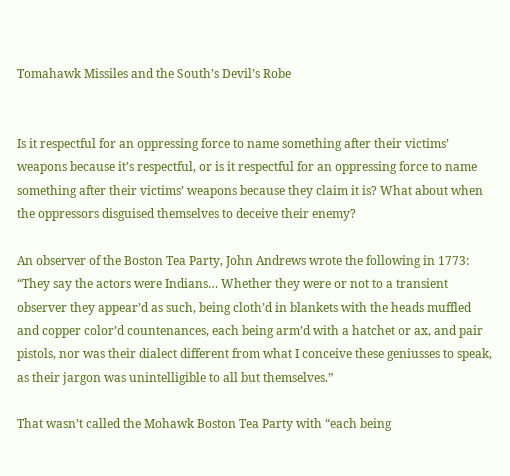Tomahawk Missiles and the South’s Devil’s Robe


Is it respectful for an oppressing force to name something after their victims’ weapons because it’s respectful, or is it respectful for an oppressing force to name something after their victims’ weapons because they claim it is? What about when the oppressors disguised themselves to deceive their enemy?

An observer of the Boston Tea Party, John Andrews wrote the following in 1773: “They say the actors were Indians… Whether they were or not to a transient observer they appear’d as such, being cloth’d in blankets with the heads muffled and copper color’d countenances, each being arm’d with a hatchet or ax, and pair pistols, nor was their dialect different from what I conceive these geniusses to speak, as their jargon was unintelligible to all but themselves.”

That wasn’t called the Mohawk Boston Tea Party with “each being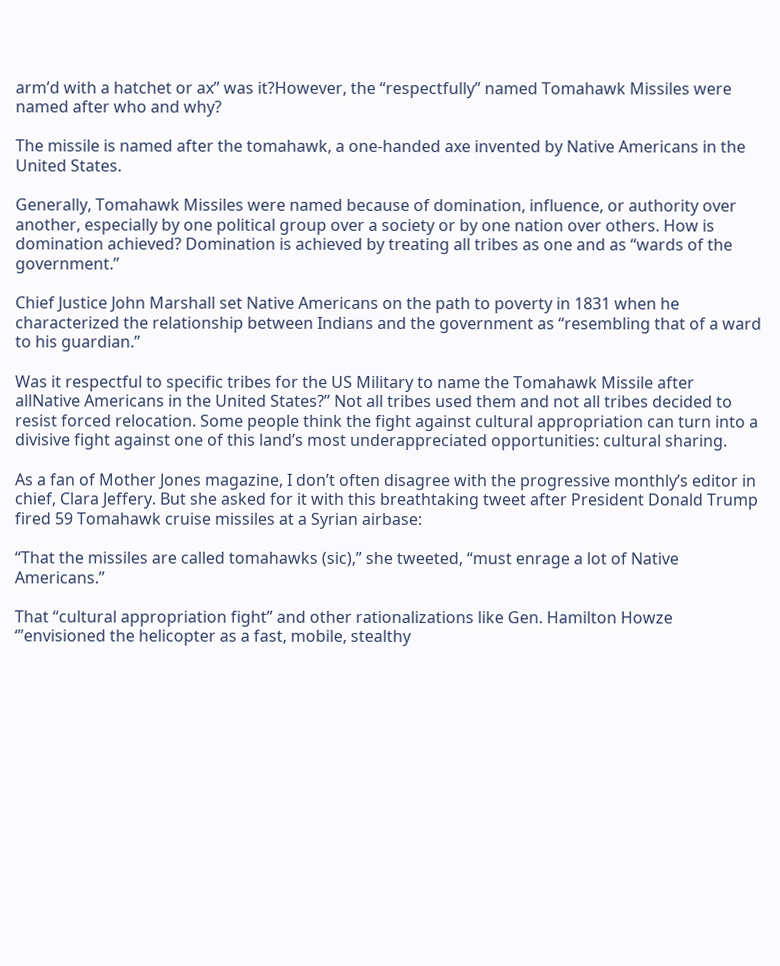arm’d with a hatchet or ax” was it?However, the “respectfully” named Tomahawk Missiles were named after who and why?

The missile is named after the tomahawk, a one-handed axe invented by Native Americans in the United States.

Generally, Tomahawk Missiles were named because of domination, influence, or authority over another, especially by one political group over a society or by one nation over others. How is domination achieved? Domination is achieved by treating all tribes as one and as “wards of the government.”

Chief Justice John Marshall set Native Americans on the path to poverty in 1831 when he characterized the relationship between Indians and the government as “resembling that of a ward to his guardian.”

Was it respectful to specific tribes for the US Military to name the Tomahawk Missile after allNative Americans in the United States?” Not all tribes used them and not all tribes decided to resist forced relocation. Some people think the fight against cultural appropriation can turn into a divisive fight against one of this land’s most underappreciated opportunities: cultural sharing.

As a fan of Mother Jones magazine, I don’t often disagree with the progressive monthly’s editor in chief, Clara Jeffery. But she asked for it with this breathtaking tweet after President Donald Trump fired 59 Tomahawk cruise missiles at a Syrian airbase:

“That the missiles are called tomahawks (sic),” she tweeted, “must enrage a lot of Native Americans.”

That “cultural appropriation fight” and other rationalizations like Gen. Hamilton Howze ‘”envisioned the helicopter as a fast, mobile, stealthy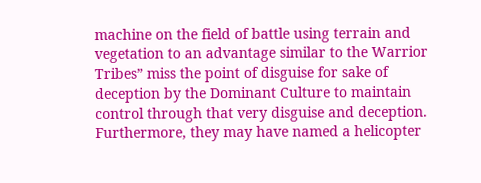machine on the field of battle using terrain and vegetation to an advantage similar to the Warrior Tribes” miss the point of disguise for sake of deception by the Dominant Culture to maintain control through that very disguise and deception. Furthermore, they may have named a helicopter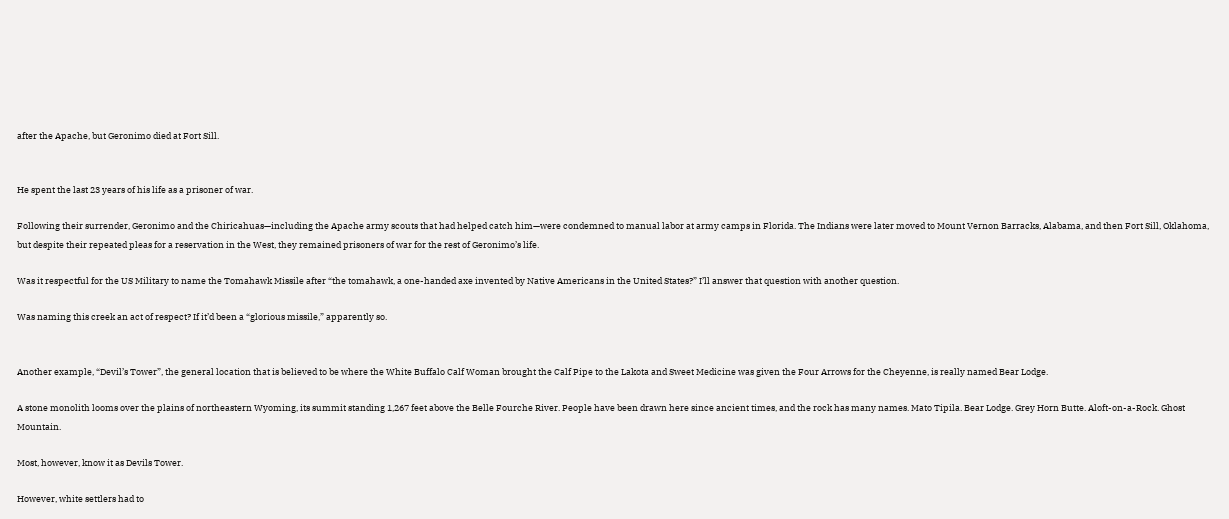after the Apache, but Geronimo died at Fort Sill.


He spent the last 23 years of his life as a prisoner of war.

Following their surrender, Geronimo and the Chiricahuas—including the Apache army scouts that had helped catch him—were condemned to manual labor at army camps in Florida. The Indians were later moved to Mount Vernon Barracks, Alabama, and then Fort Sill, Oklahoma, but despite their repeated pleas for a reservation in the West, they remained prisoners of war for the rest of Geronimo’s life.

Was it respectful for the US Military to name the Tomahawk Missile after “the tomahawk, a one-handed axe invented by Native Americans in the United States?” I’ll answer that question with another question.

Was naming this creek an act of respect? If it’d been a “glorious missile,” apparently so.


Another example, “Devil’s Tower”, the general location that is believed to be where the White Buffalo Calf Woman brought the Calf Pipe to the Lakota and Sweet Medicine was given the Four Arrows for the Cheyenne, is really named Bear Lodge.

A stone monolith looms over the plains of northeastern Wyoming, its summit standing 1,267 feet above the Belle Fourche River. People have been drawn here since ancient times, and the rock has many names. Mato Tipila. Bear Lodge. Grey Horn Butte. Aloft-on-a-Rock. Ghost Mountain.

Most, however, know it as Devils Tower.

However, white settlers had to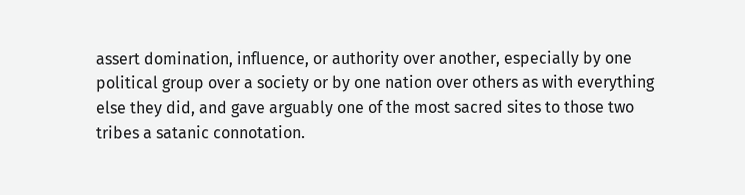assert domination, influence, or authority over another, especially by one political group over a society or by one nation over others as with everything else they did, and gave arguably one of the most sacred sites to those two tribes a satanic connotation.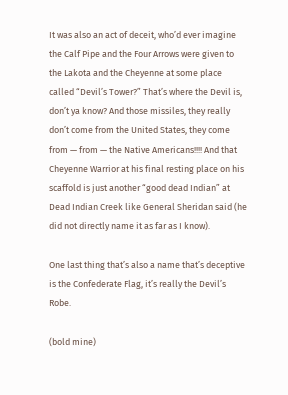It was also an act of deceit, who’d ever imagine the Calf Pipe and the Four Arrows were given to the Lakota and the Cheyenne at some place called “Devil’s Tower?” That’s where the Devil is, don’t ya know? And those missiles, they really don’t come from the United States, they come from — from — the Native Americans!!!! And that Cheyenne Warrior at his final resting place on his scaffold is just another “good dead Indian” at Dead Indian Creek like General Sheridan said (he did not directly name it as far as I know).

One last thing that’s also a name that’s deceptive is the Confederate Flag, it’s really the Devil’s Robe.

(bold mine)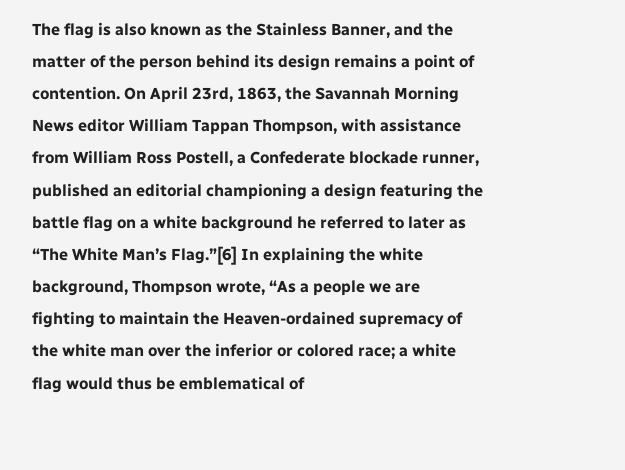The flag is also known as the Stainless Banner, and the matter of the person behind its design remains a point of contention. On April 23rd, 1863, the Savannah Morning News editor William Tappan Thompson, with assistance from William Ross Postell, a Confederate blockade runner, published an editorial championing a design featuring the battle flag on a white background he referred to later as “The White Man’s Flag.”[6] In explaining the white background, Thompson wrote, “As a people we are fighting to maintain the Heaven-ordained supremacy of the white man over the inferior or colored race; a white flag would thus be emblematical of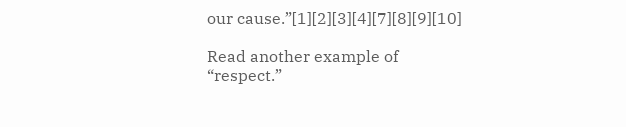our cause.”[1][2][3][4][7][8][9][10]

Read another example of “respect.”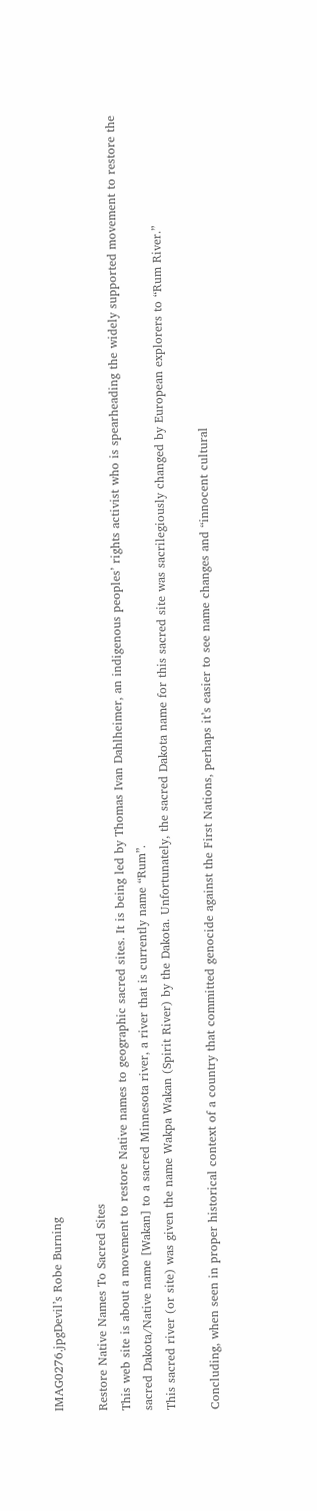IMAG0276.jpgDevil’s Robe Burning

Restore Native Names To Sacred Sites
This web site is about a movement to restore Native names to geographic sacred sites. It is being led by Thomas Ivan Dahlheimer, an indigenous peoples’ rights activist who is spearheading the widely supported movement to restore the sacred Dakota/Native name [Wakan] to a sacred Minnesota river, a river that is currently name “Rum”.
This sacred river (or site) was given the name Wakpa Wakan (Spirit River) by the Dakota. Unfortunately, the sacred Dakota name for this sacred site was sacrilegiously changed by European explorers to “Rum River.”

Concluding, when seen in proper historical context of a country that committed genocide against the First Nations, perhaps it’s easier to see name changes and “innocent cultural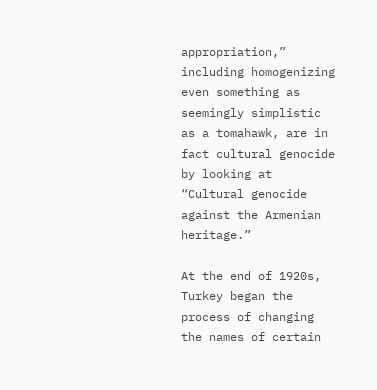appropriation,” including homogenizing even something as seemingly simplistic as a tomahawk, are in fact cultural genocide by looking at “Cultural genocide against the Armenian heritage.”

At the end of 1920s, Turkey began the process of changing the names of certain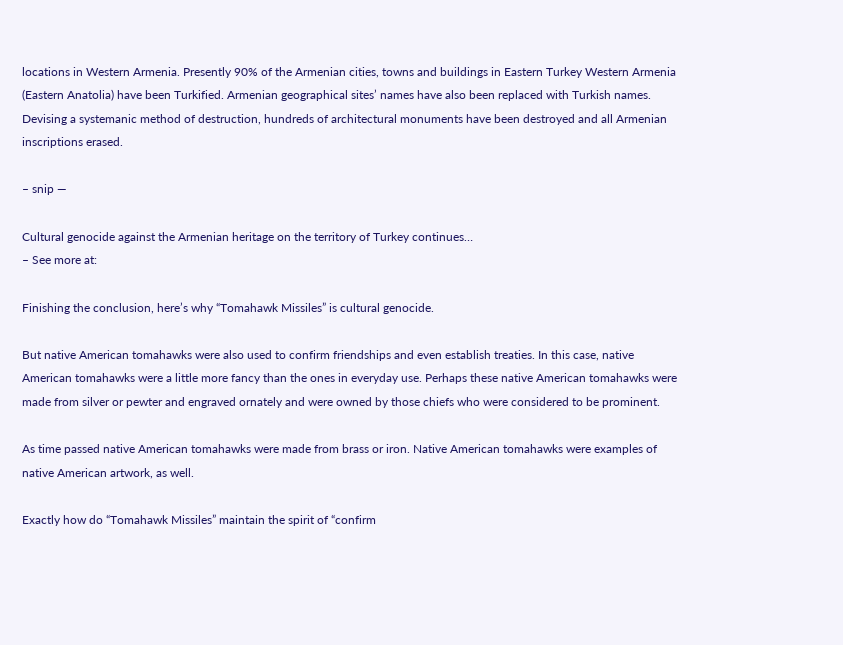locations in Western Armenia. Presently 90% of the Armenian cities, towns and buildings in Eastern Turkey Western Armenia (Eastern Anatolia) have been Turkified. Armenian geographical sites’ names have also been replaced with Turkish names. Devising a systemanic method of destruction, hundreds of architectural monuments have been destroyed and all Armenian inscriptions erased.

– snip —

Cultural genocide against the Armenian heritage on the territory of Turkey continues…
– See more at:

Finishing the conclusion, here’s why “Tomahawk Missiles” is cultural genocide.

But native American tomahawks were also used to confirm friendships and even establish treaties. In this case, native American tomahawks were a little more fancy than the ones in everyday use. Perhaps these native American tomahawks were made from silver or pewter and engraved ornately and were owned by those chiefs who were considered to be prominent.

As time passed native American tomahawks were made from brass or iron. Native American tomahawks were examples of native American artwork, as well.

Exactly how do “Tomahawk Missiles” maintain the spirit of “confirm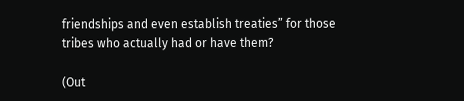friendships and even establish treaties” for those tribes who actually had or have them?

(Out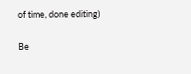of time, done editing)

Be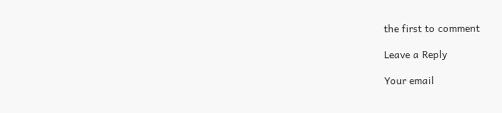the first to comment

Leave a Reply

Your email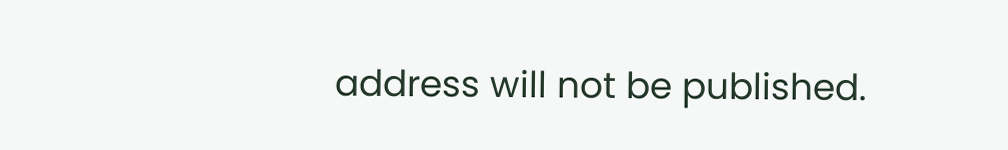address will not be published.